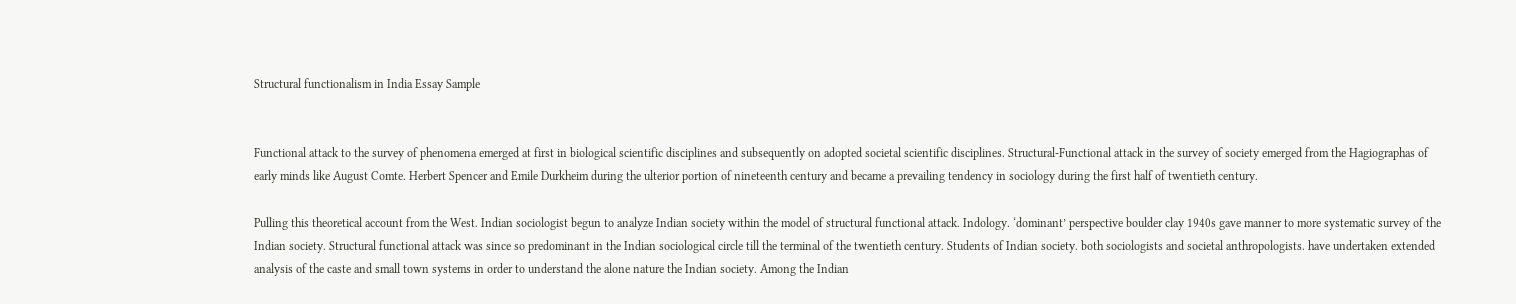Structural functionalism in India Essay Sample


Functional attack to the survey of phenomena emerged at first in biological scientific disciplines and subsequently on adopted societal scientific disciplines. Structural-Functional attack in the survey of society emerged from the Hagiographas of early minds like August Comte. Herbert Spencer and Emile Durkheim during the ulterior portion of nineteenth century and became a prevailing tendency in sociology during the first half of twentieth century.

Pulling this theoretical account from the West. Indian sociologist begun to analyze Indian society within the model of structural functional attack. Indology. ‘dominant’ perspective boulder clay 1940s gave manner to more systematic survey of the Indian society. Structural functional attack was since so predominant in the Indian sociological circle till the terminal of the twentieth century. Students of Indian society. both sociologists and societal anthropologists. have undertaken extended analysis of the caste and small town systems in order to understand the alone nature the Indian society. Among the Indian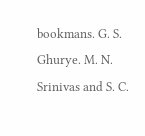bookmans. G. S. Ghurye. M. N. Srinivas and S. C.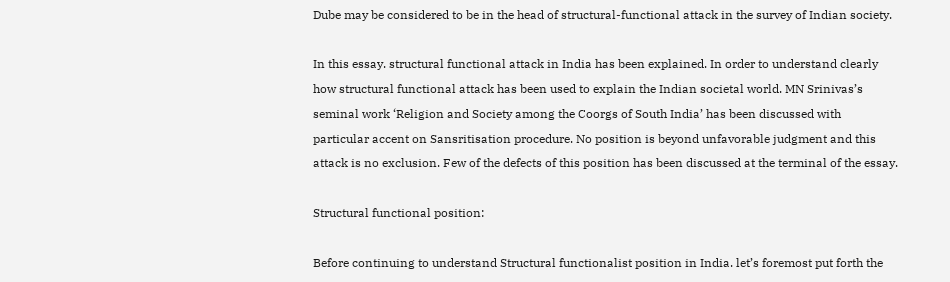Dube may be considered to be in the head of structural-functional attack in the survey of Indian society.

In this essay. structural functional attack in India has been explained. In order to understand clearly how structural functional attack has been used to explain the Indian societal world. MN Srinivas’s seminal work ‘Religion and Society among the Coorgs of South India’ has been discussed with particular accent on Sansritisation procedure. No position is beyond unfavorable judgment and this attack is no exclusion. Few of the defects of this position has been discussed at the terminal of the essay.

Structural functional position:

Before continuing to understand Structural functionalist position in India. let’s foremost put forth the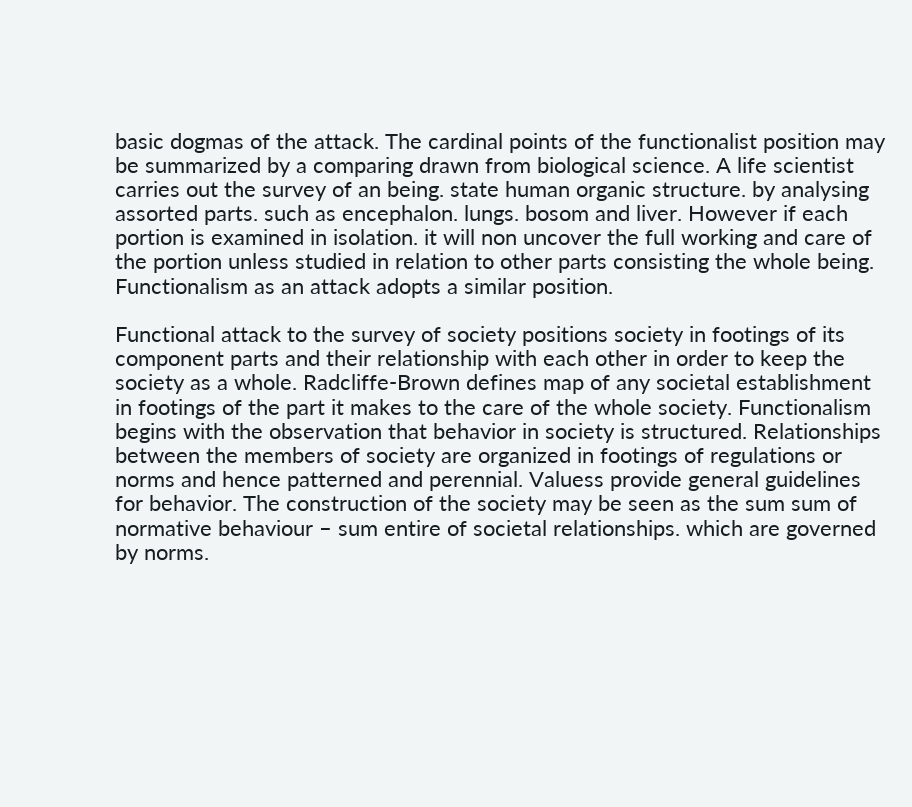basic dogmas of the attack. The cardinal points of the functionalist position may be summarized by a comparing drawn from biological science. A life scientist carries out the survey of an being. state human organic structure. by analysing assorted parts. such as encephalon. lungs. bosom and liver. However if each portion is examined in isolation. it will non uncover the full working and care of the portion unless studied in relation to other parts consisting the whole being. Functionalism as an attack adopts a similar position.

Functional attack to the survey of society positions society in footings of its component parts and their relationship with each other in order to keep the society as a whole. Radcliffe-Brown defines map of any societal establishment in footings of the part it makes to the care of the whole society. Functionalism begins with the observation that behavior in society is structured. Relationships between the members of society are organized in footings of regulations or norms and hence patterned and perennial. Valuess provide general guidelines for behavior. The construction of the society may be seen as the sum sum of normative behaviour – sum entire of societal relationships. which are governed by norms.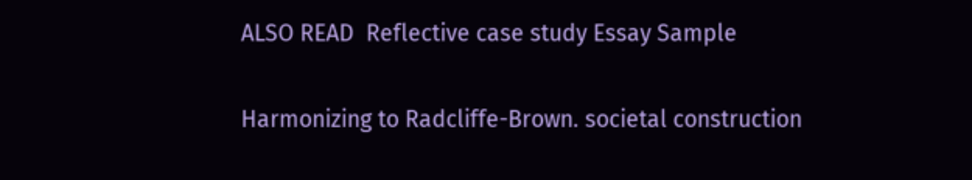ALSO READ  Reflective case study Essay Sample

Harmonizing to Radcliffe-Brown. societal construction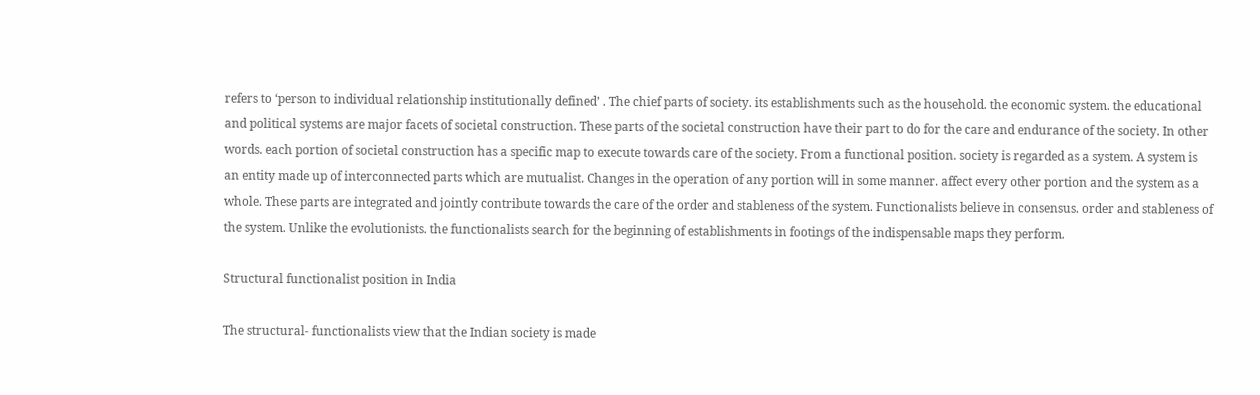refers to ‘person to individual relationship institutionally defined’ . The chief parts of society. its establishments such as the household. the economic system. the educational and political systems are major facets of societal construction. These parts of the societal construction have their part to do for the care and endurance of the society. In other words. each portion of societal construction has a specific map to execute towards care of the society. From a functional position. society is regarded as a system. A system is an entity made up of interconnected parts which are mutualist. Changes in the operation of any portion will in some manner. affect every other portion and the system as a whole. These parts are integrated and jointly contribute towards the care of the order and stableness of the system. Functionalists believe in consensus. order and stableness of the system. Unlike the evolutionists. the functionalists search for the beginning of establishments in footings of the indispensable maps they perform.

Structural functionalist position in India

The structural- functionalists view that the Indian society is made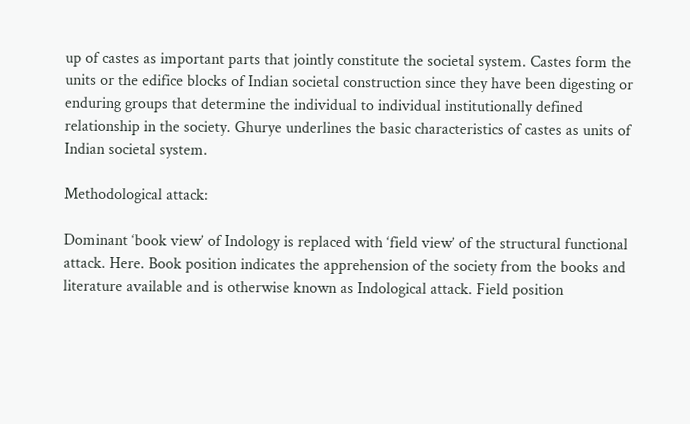up of castes as important parts that jointly constitute the societal system. Castes form the units or the edifice blocks of Indian societal construction since they have been digesting or enduring groups that determine the individual to individual institutionally defined relationship in the society. Ghurye underlines the basic characteristics of castes as units of Indian societal system.

Methodological attack:

Dominant ‘book view’ of Indology is replaced with ‘field view’ of the structural functional attack. Here. Book position indicates the apprehension of the society from the books and literature available and is otherwise known as Indological attack. Field position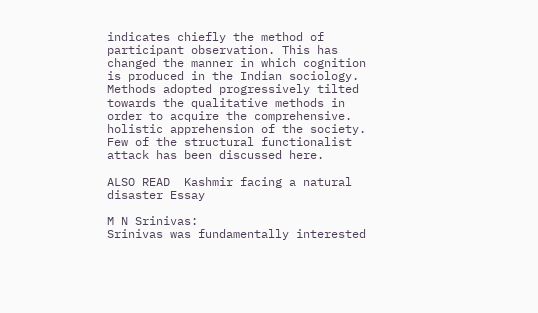indicates chiefly the method of participant observation. This has changed the manner in which cognition is produced in the Indian sociology. Methods adopted progressively tilted towards the qualitative methods in order to acquire the comprehensive. holistic apprehension of the society. Few of the structural functionalist attack has been discussed here.

ALSO READ  Kashmir facing a natural disaster Essay

M N Srinivas:
Srinivas was fundamentally interested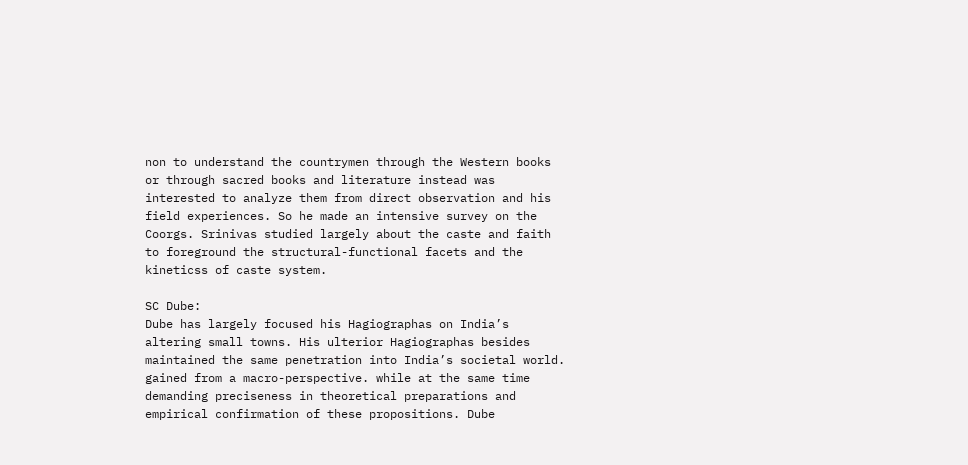non to understand the countrymen through the Western books or through sacred books and literature instead was interested to analyze them from direct observation and his field experiences. So he made an intensive survey on the Coorgs. Srinivas studied largely about the caste and faith to foreground the structural-functional facets and the kineticss of caste system.

SC Dube:
Dube has largely focused his Hagiographas on India’s altering small towns. His ulterior Hagiographas besides maintained the same penetration into India’s societal world. gained from a macro-perspective. while at the same time demanding preciseness in theoretical preparations and empirical confirmation of these propositions. Dube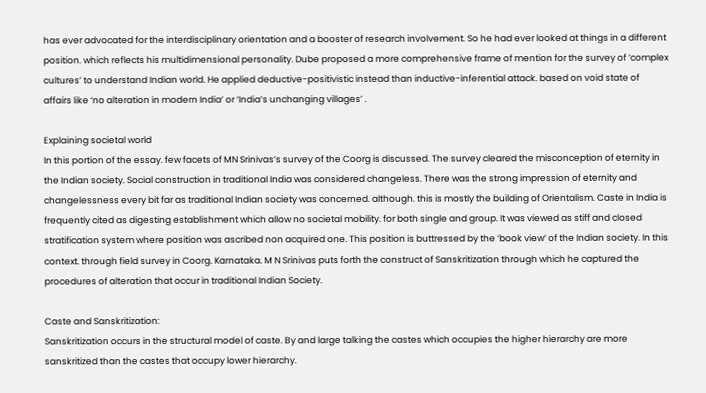has ever advocated for the interdisciplinary orientation and a booster of research involvement. So he had ever looked at things in a different position. which reflects his multidimensional personality. Dube proposed a more comprehensive frame of mention for the survey of ‘complex cultures’ to understand Indian world. He applied deductive-positivistic instead than inductive-inferential attack. based on void state of affairs like ‘no alteration in modern India’ or ‘India’s unchanging villages’ .

Explaining societal world
In this portion of the essay. few facets of MN Srinivas’s survey of the Coorg is discussed. The survey cleared the misconception of eternity in the Indian society. Social construction in traditional India was considered changeless. There was the strong impression of eternity and changelessness every bit far as traditional Indian society was concerned. although. this is mostly the building of Orientalism. Caste in India is frequently cited as digesting establishment which allow no societal mobility. for both single and group. It was viewed as stiff and closed stratification system where position was ascribed non acquired one. This position is buttressed by the ‘book view’ of the Indian society. In this context. through field survey in Coorg. Karnataka. M N Srinivas puts forth the construct of Sanskritization through which he captured the procedures of alteration that occur in traditional Indian Society.

Caste and Sanskritization:
Sanskritization occurs in the structural model of caste. By and large talking the castes which occupies the higher hierarchy are more sanskritized than the castes that occupy lower hierarchy.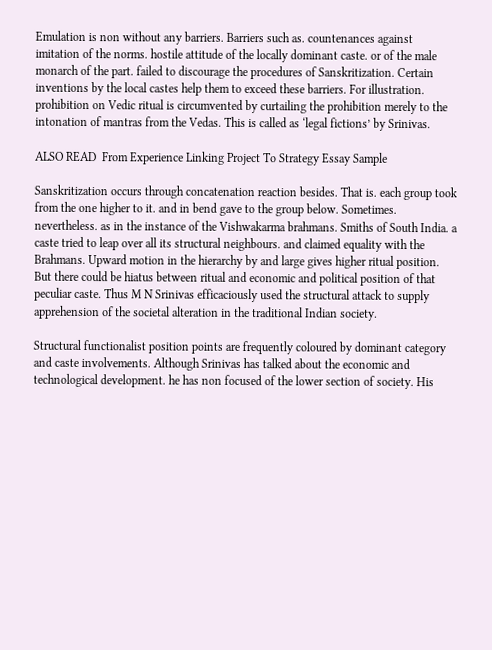Emulation is non without any barriers. Barriers such as. countenances against imitation of the norms. hostile attitude of the locally dominant caste. or of the male monarch of the part. failed to discourage the procedures of Sanskritization. Certain inventions by the local castes help them to exceed these barriers. For illustration. prohibition on Vedic ritual is circumvented by curtailing the prohibition merely to the intonation of mantras from the Vedas. This is called as ‘legal fictions’ by Srinivas.

ALSO READ  From Experience Linking Project To Strategy Essay Sample

Sanskritization occurs through concatenation reaction besides. That is. each group took from the one higher to it. and in bend gave to the group below. Sometimes. nevertheless. as in the instance of the Vishwakarma brahmans. Smiths of South India. a caste tried to leap over all its structural neighbours. and claimed equality with the Brahmans. Upward motion in the hierarchy by and large gives higher ritual position. But there could be hiatus between ritual and economic and political position of that peculiar caste. Thus M N Srinivas efficaciously used the structural attack to supply apprehension of the societal alteration in the traditional Indian society.

Structural functionalist position points are frequently coloured by dominant category and caste involvements. Although Srinivas has talked about the economic and technological development. he has non focused of the lower section of society. His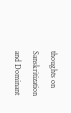thoughts on Sanskritization and Dominant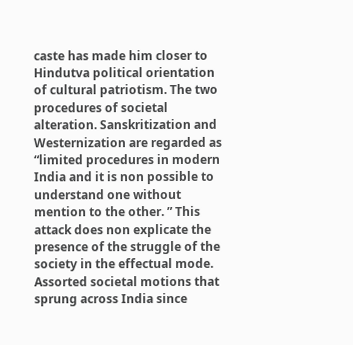caste has made him closer to Hindutva political orientation of cultural patriotism. The two procedures of societal alteration. Sanskritization and Westernization are regarded as “limited procedures in modern India and it is non possible to understand one without mention to the other. ” This attack does non explicate the presence of the struggle of the society in the effectual mode. Assorted societal motions that sprung across India since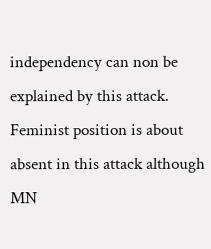independency can non be explained by this attack. Feminist position is about absent in this attack although MN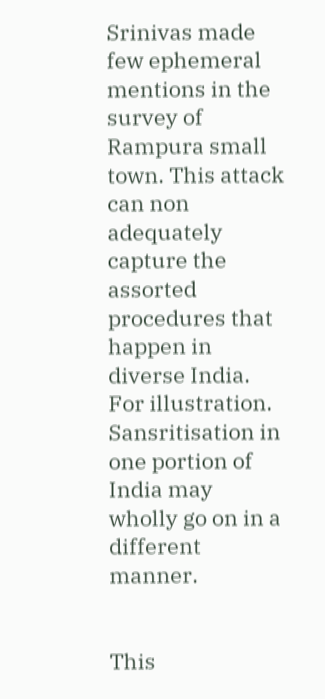Srinivas made few ephemeral mentions in the survey of Rampura small town. This attack can non adequately capture the assorted procedures that happen in diverse India. For illustration. Sansritisation in one portion of India may wholly go on in a different manner.


This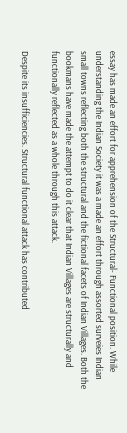essay has made an effort for apprehension of the Structural- Functional position. While understanding the Indian Society it was a made an effort through assorted surveies Indian small towns reflecting both the structural and the fictional facets of Indian Villages. Both the bookmans have made the attempt to do it clear that Indian Villages are structurally and functionally reflected as a whole through this attack.

Despite its insufficiencies. Structural functional attack has contributed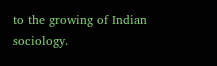to the growing of Indian sociology.